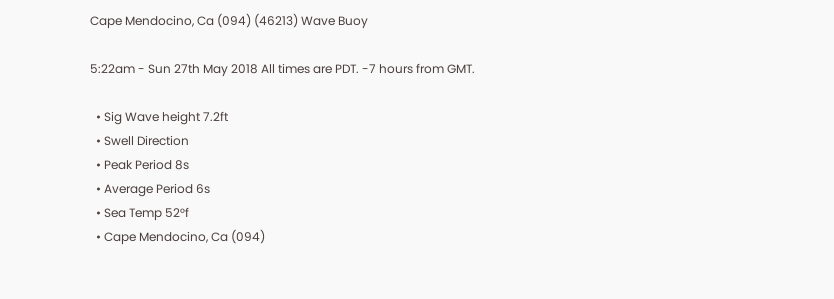Cape Mendocino, Ca (094) (46213) Wave Buoy

5:22am - Sun 27th May 2018 All times are PDT. -7 hours from GMT.

  • Sig Wave height 7.2ft
  • Swell Direction
  • Peak Period 8s
  • Average Period 6s
  • Sea Temp 52°f
  • Cape Mendocino, Ca (094)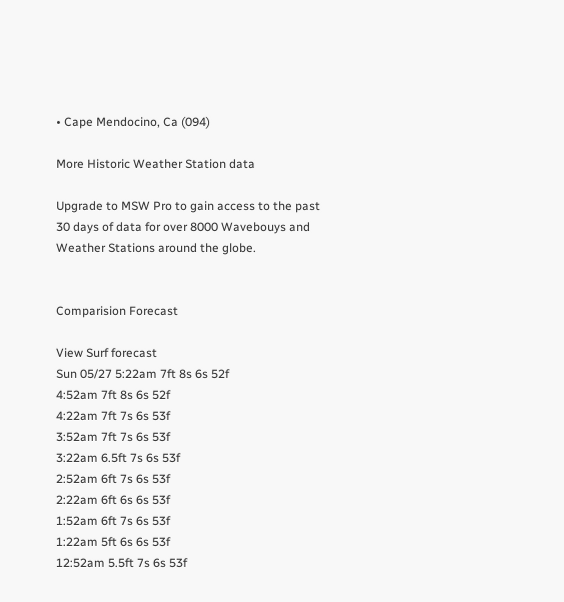• Cape Mendocino, Ca (094)

More Historic Weather Station data

Upgrade to MSW Pro to gain access to the past 30 days of data for over 8000 Wavebouys and Weather Stations around the globe.


Comparision Forecast

View Surf forecast
Sun 05/27 5:22am 7ft 8s 6s 52f
4:52am 7ft 8s 6s 52f
4:22am 7ft 7s 6s 53f
3:52am 7ft 7s 6s 53f
3:22am 6.5ft 7s 6s 53f
2:52am 6ft 7s 6s 53f
2:22am 6ft 6s 6s 53f
1:52am 6ft 7s 6s 53f
1:22am 5ft 6s 6s 53f
12:52am 5.5ft 7s 6s 53f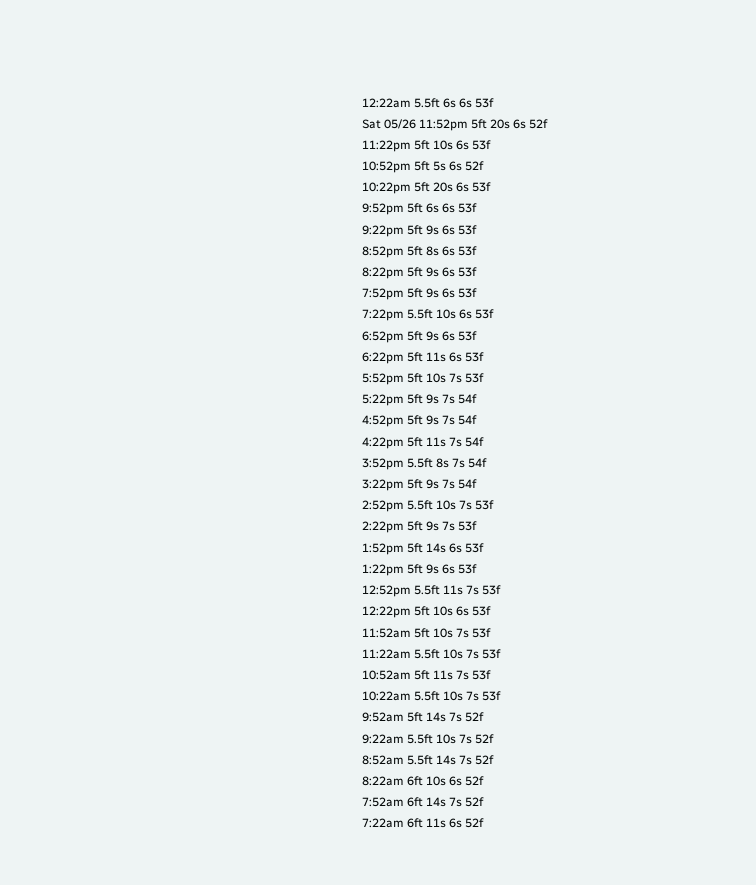12:22am 5.5ft 6s 6s 53f
Sat 05/26 11:52pm 5ft 20s 6s 52f
11:22pm 5ft 10s 6s 53f
10:52pm 5ft 5s 6s 52f
10:22pm 5ft 20s 6s 53f
9:52pm 5ft 6s 6s 53f
9:22pm 5ft 9s 6s 53f
8:52pm 5ft 8s 6s 53f
8:22pm 5ft 9s 6s 53f
7:52pm 5ft 9s 6s 53f
7:22pm 5.5ft 10s 6s 53f
6:52pm 5ft 9s 6s 53f
6:22pm 5ft 11s 6s 53f
5:52pm 5ft 10s 7s 53f
5:22pm 5ft 9s 7s 54f
4:52pm 5ft 9s 7s 54f
4:22pm 5ft 11s 7s 54f
3:52pm 5.5ft 8s 7s 54f
3:22pm 5ft 9s 7s 54f
2:52pm 5.5ft 10s 7s 53f
2:22pm 5ft 9s 7s 53f
1:52pm 5ft 14s 6s 53f
1:22pm 5ft 9s 6s 53f
12:52pm 5.5ft 11s 7s 53f
12:22pm 5ft 10s 6s 53f
11:52am 5ft 10s 7s 53f
11:22am 5.5ft 10s 7s 53f
10:52am 5ft 11s 7s 53f
10:22am 5.5ft 10s 7s 53f
9:52am 5ft 14s 7s 52f
9:22am 5.5ft 10s 7s 52f
8:52am 5.5ft 14s 7s 52f
8:22am 6ft 10s 6s 52f
7:52am 6ft 14s 7s 52f
7:22am 6ft 11s 6s 52f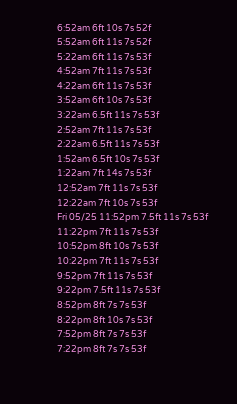6:52am 6ft 10s 7s 52f
5:52am 6ft 11s 7s 52f
5:22am 6ft 11s 7s 53f
4:52am 7ft 11s 7s 53f
4:22am 6ft 11s 7s 53f
3:52am 6ft 10s 7s 53f
3:22am 6.5ft 11s 7s 53f
2:52am 7ft 11s 7s 53f
2:22am 6.5ft 11s 7s 53f
1:52am 6.5ft 10s 7s 53f
1:22am 7ft 14s 7s 53f
12:52am 7ft 11s 7s 53f
12:22am 7ft 10s 7s 53f
Fri 05/25 11:52pm 7.5ft 11s 7s 53f
11:22pm 7ft 11s 7s 53f
10:52pm 8ft 10s 7s 53f
10:22pm 7ft 11s 7s 53f
9:52pm 7ft 11s 7s 53f
9:22pm 7.5ft 11s 7s 53f
8:52pm 8ft 7s 7s 53f
8:22pm 8ft 10s 7s 53f
7:52pm 8ft 7s 7s 53f
7:22pm 8ft 7s 7s 53f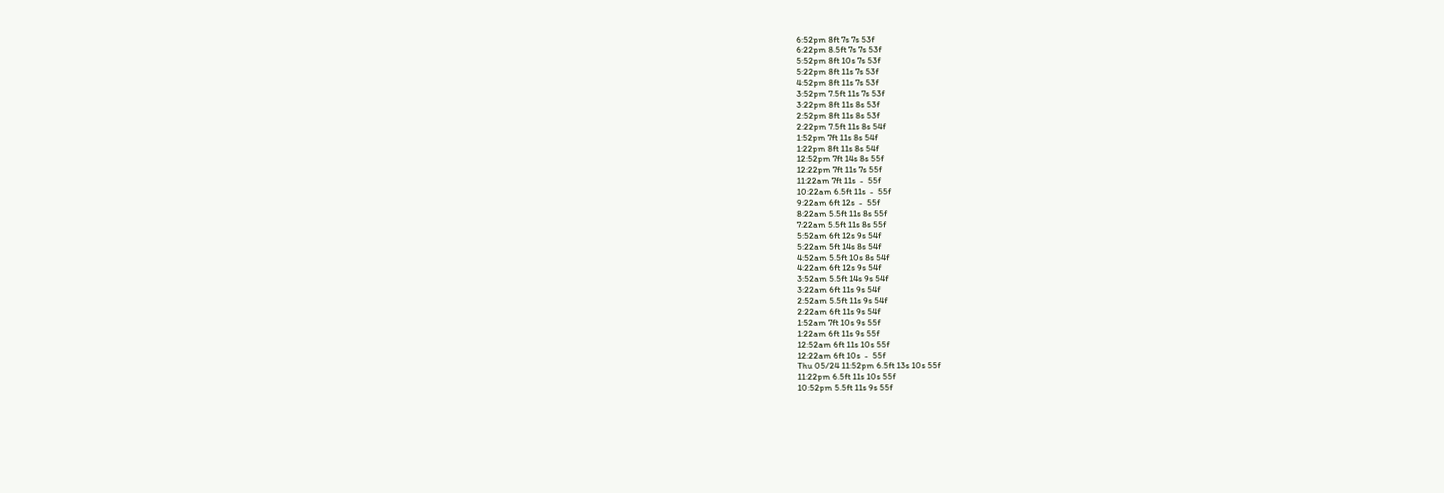6:52pm 8ft 7s 7s 53f
6:22pm 8.5ft 7s 7s 53f
5:52pm 8ft 10s 7s 53f
5:22pm 8ft 11s 7s 53f
4:52pm 8ft 11s 7s 53f
3:52pm 7.5ft 11s 7s 53f
3:22pm 8ft 11s 8s 53f
2:52pm 8ft 11s 8s 53f
2:22pm 7.5ft 11s 8s 54f
1:52pm 7ft 11s 8s 54f
1:22pm 8ft 11s 8s 54f
12:52pm 7ft 14s 8s 55f
12:22pm 7ft 11s 7s 55f
11:22am 7ft 11s  -  55f
10:22am 6.5ft 11s  -  55f
9:22am 6ft 12s  -  55f
8:22am 5.5ft 11s 8s 55f
7:22am 5.5ft 11s 8s 55f
5:52am 6ft 12s 9s 54f
5:22am 5ft 14s 8s 54f
4:52am 5.5ft 10s 8s 54f
4:22am 6ft 12s 9s 54f
3:52am 5.5ft 14s 9s 54f
3:22am 6ft 11s 9s 54f
2:52am 5.5ft 11s 9s 54f
2:22am 6ft 11s 9s 54f
1:52am 7ft 10s 9s 55f
1:22am 6ft 11s 9s 55f
12:52am 6ft 11s 10s 55f
12:22am 6ft 10s  -  55f
Thu 05/24 11:52pm 6.5ft 13s 10s 55f
11:22pm 6.5ft 11s 10s 55f
10:52pm 5.5ft 11s 9s 55f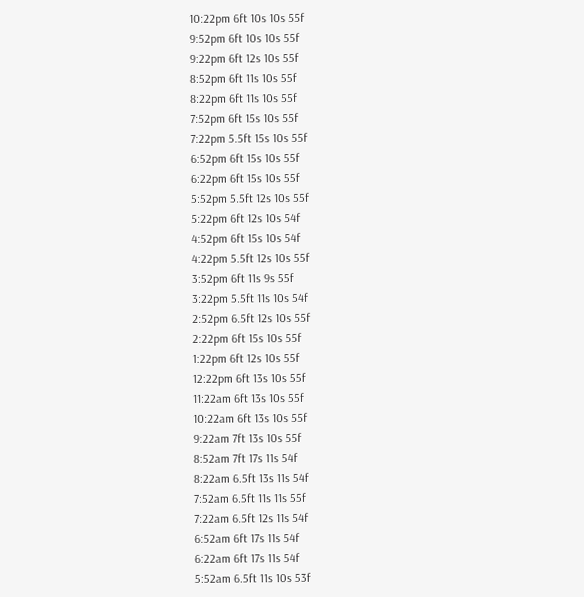10:22pm 6ft 10s 10s 55f
9:52pm 6ft 10s 10s 55f
9:22pm 6ft 12s 10s 55f
8:52pm 6ft 11s 10s 55f
8:22pm 6ft 11s 10s 55f
7:52pm 6ft 15s 10s 55f
7:22pm 5.5ft 15s 10s 55f
6:52pm 6ft 15s 10s 55f
6:22pm 6ft 15s 10s 55f
5:52pm 5.5ft 12s 10s 55f
5:22pm 6ft 12s 10s 54f
4:52pm 6ft 15s 10s 54f
4:22pm 5.5ft 12s 10s 55f
3:52pm 6ft 11s 9s 55f
3:22pm 5.5ft 11s 10s 54f
2:52pm 6.5ft 12s 10s 55f
2:22pm 6ft 15s 10s 55f
1:22pm 6ft 12s 10s 55f
12:22pm 6ft 13s 10s 55f
11:22am 6ft 13s 10s 55f
10:22am 6ft 13s 10s 55f
9:22am 7ft 13s 10s 55f
8:52am 7ft 17s 11s 54f
8:22am 6.5ft 13s 11s 54f
7:52am 6.5ft 11s 11s 55f
7:22am 6.5ft 12s 11s 54f
6:52am 6ft 17s 11s 54f
6:22am 6ft 17s 11s 54f
5:52am 6.5ft 11s 10s 53f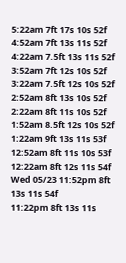5:22am 7ft 17s 10s 52f
4:52am 7ft 13s 11s 52f
4:22am 7.5ft 13s 11s 52f
3:52am 7ft 12s 10s 52f
3:22am 7.5ft 12s 10s 52f
2:52am 8ft 13s 10s 52f
2:22am 8ft 11s 10s 52f
1:52am 8.5ft 12s 10s 52f
1:22am 9ft 13s 11s 53f
12:52am 8ft 11s 10s 53f
12:22am 8ft 12s 11s 54f
Wed 05/23 11:52pm 8ft 13s 11s 54f
11:22pm 8ft 13s 11s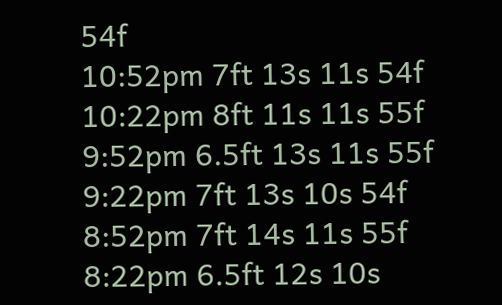54f
10:52pm 7ft 13s 11s 54f
10:22pm 8ft 11s 11s 55f
9:52pm 6.5ft 13s 11s 55f
9:22pm 7ft 13s 10s 54f
8:52pm 7ft 14s 11s 55f
8:22pm 6.5ft 12s 10s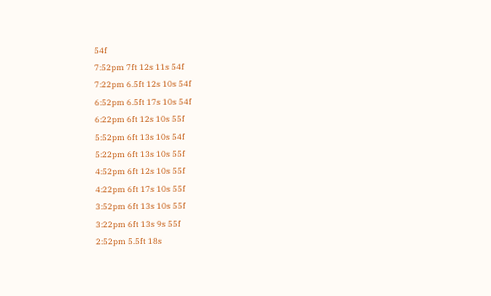54f
7:52pm 7ft 12s 11s 54f
7:22pm 6.5ft 12s 10s 54f
6:52pm 6.5ft 17s 10s 54f
6:22pm 6ft 12s 10s 55f
5:52pm 6ft 13s 10s 54f
5:22pm 6ft 13s 10s 55f
4:52pm 6ft 12s 10s 55f
4:22pm 6ft 17s 10s 55f
3:52pm 6ft 13s 10s 55f
3:22pm 6ft 13s 9s 55f
2:52pm 5.5ft 18s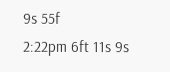9s 55f
2:22pm 6ft 11s 9s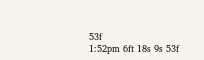53f
1:52pm 6ft 18s 9s 53f